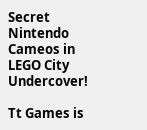Secret Nintendo Cameos in LEGO City Undercover!

Tt Games is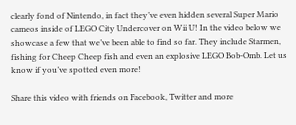clearly fond of Nintendo, in fact they’ve even hidden several Super Mario cameos inside of LEGO City Undercover on Wii U! In the video below we showcase a few that we’ve been able to find so far. They include Starmen, fishing for Cheep Cheep fish and even an explosive LEGO Bob-Omb. Let us know if you’ve spotted even more!

Share this video with friends on Facebook, Twitter and more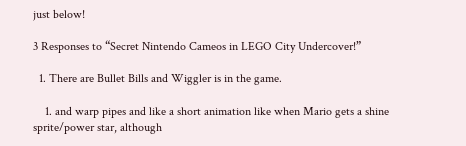just below!

3 Responses to “Secret Nintendo Cameos in LEGO City Undercover!”

  1. There are Bullet Bills and Wiggler is in the game.

    1. and warp pipes and like a short animation like when Mario gets a shine sprite/power star, although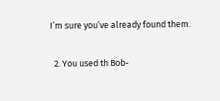I’m sure you’ve already found them.

  2. You used th Bob-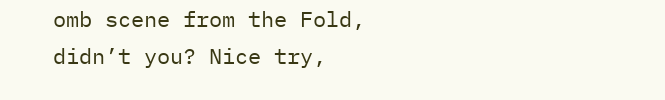omb scene from the Fold, didn’t you? Nice try,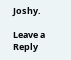Joshy.

Leave a Reply